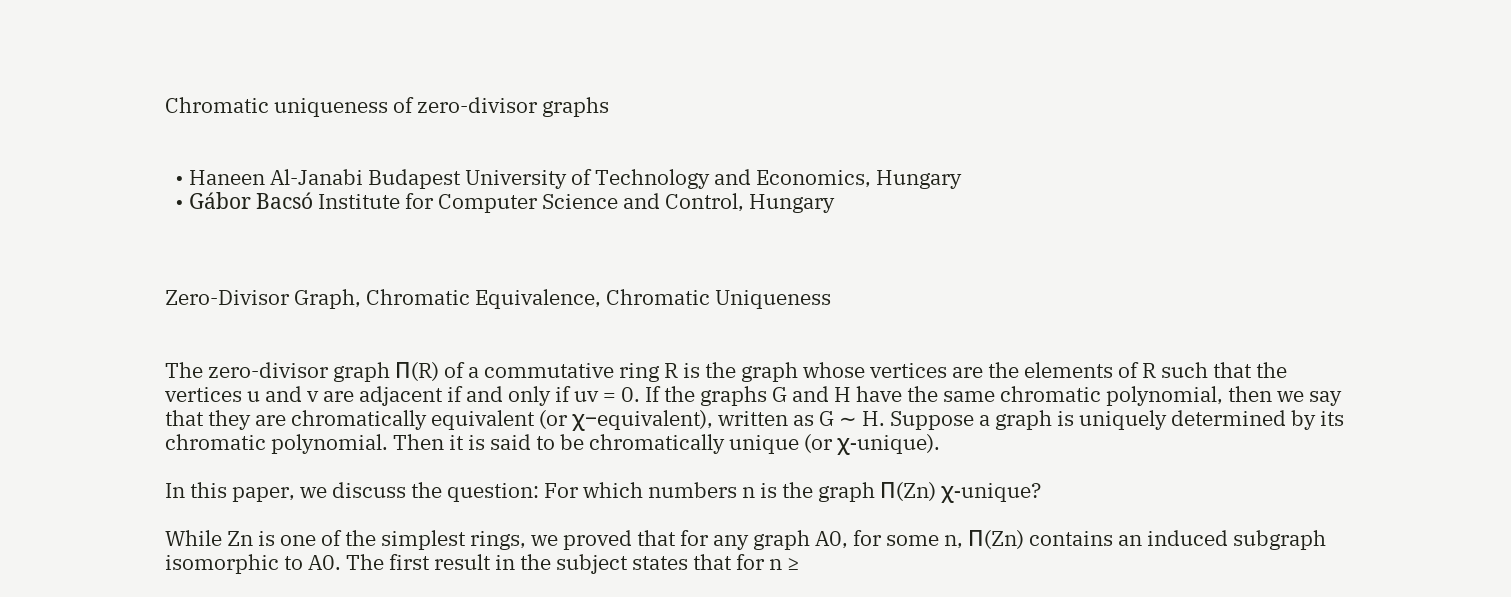Chromatic uniqueness of zero-divisor graphs


  • Haneen Al-Janabi Budapest University of Technology and Economics, Hungary
  • Gábor Bacsó Institute for Computer Science and Control, Hungary



Zero-Divisor Graph, Chromatic Equivalence, Chromatic Uniqueness


The zero-divisor graph Π(R) of a commutative ring R is the graph whose vertices are the elements of R such that the vertices u and v are adjacent if and only if uv = 0. If the graphs G and H have the same chromatic polynomial, then we say that they are chromatically equivalent (or χ−equivalent), written as G ∼ H. Suppose a graph is uniquely determined by its chromatic polynomial. Then it is said to be chromatically unique (or χ-unique).

In this paper, we discuss the question: For which numbers n is the graph Π(Zn) χ-unique?

While Zn is one of the simplest rings, we proved that for any graph A0, for some n, Π(Zn) contains an induced subgraph isomorphic to A0. The first result in the subject states that for n ≥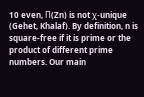10 even, Π(Zn) is not χ-unique (Gehet, Khalaf). By definition, n is square-free if it is prime or the product of different prime numbers. Our main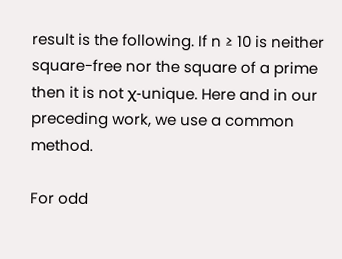result is the following. If n ≥ 10 is neither square-free nor the square of a prime then it is not χ-unique. Here and in our preceding work, we use a common method.

For odd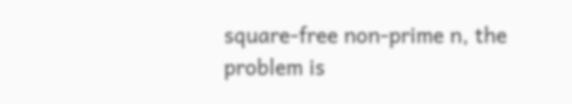square-free non-prime n, the problem is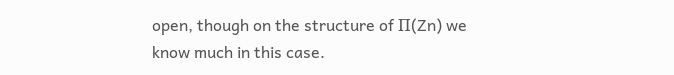open, though on the structure of Π(Zn) we know much in this case.